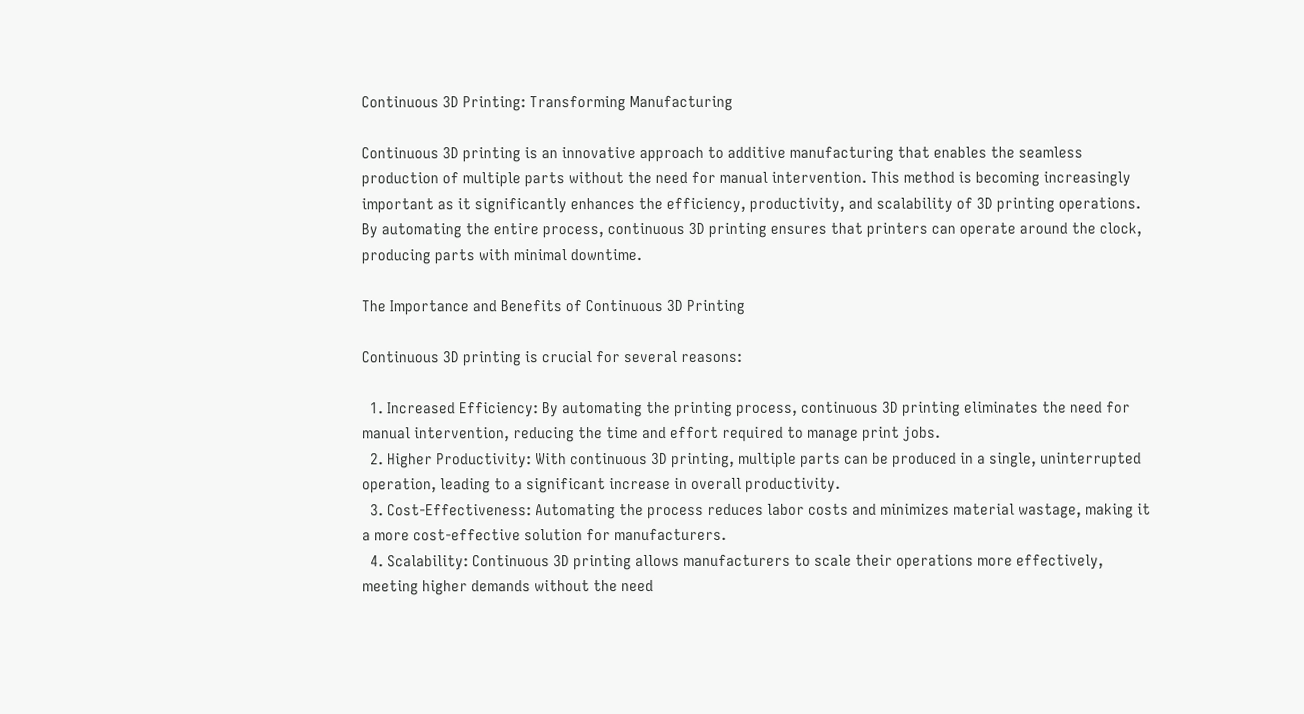Continuous 3D Printing: Transforming Manufacturing

Continuous 3D printing is an innovative approach to additive manufacturing that enables the seamless production of multiple parts without the need for manual intervention. This method is becoming increasingly important as it significantly enhances the efficiency, productivity, and scalability of 3D printing operations. By automating the entire process, continuous 3D printing ensures that printers can operate around the clock, producing parts with minimal downtime.

The Importance and Benefits of Continuous 3D Printing

Continuous 3D printing is crucial for several reasons:

  1. Increased Efficiency: By automating the printing process, continuous 3D printing eliminates the need for manual intervention, reducing the time and effort required to manage print jobs.
  2. Higher Productivity: With continuous 3D printing, multiple parts can be produced in a single, uninterrupted operation, leading to a significant increase in overall productivity.
  3. Cost-Effectiveness: Automating the process reduces labor costs and minimizes material wastage, making it a more cost-effective solution for manufacturers.
  4. Scalability: Continuous 3D printing allows manufacturers to scale their operations more effectively, meeting higher demands without the need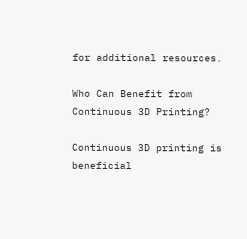for additional resources.

Who Can Benefit from Continuous 3D Printing?

Continuous 3D printing is beneficial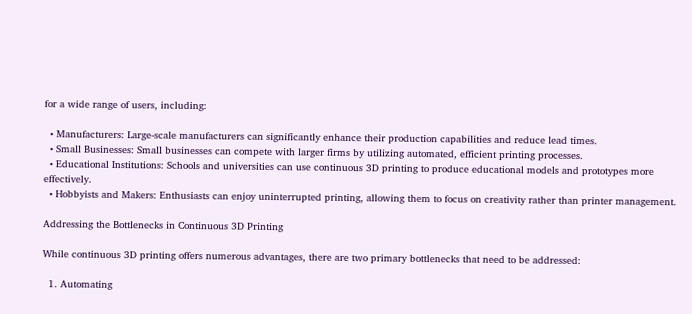for a wide range of users, including:

  • Manufacturers: Large-scale manufacturers can significantly enhance their production capabilities and reduce lead times.
  • Small Businesses: Small businesses can compete with larger firms by utilizing automated, efficient printing processes.
  • Educational Institutions: Schools and universities can use continuous 3D printing to produce educational models and prototypes more effectively.
  • Hobbyists and Makers: Enthusiasts can enjoy uninterrupted printing, allowing them to focus on creativity rather than printer management.

Addressing the Bottlenecks in Continuous 3D Printing

While continuous 3D printing offers numerous advantages, there are two primary bottlenecks that need to be addressed:

  1. Automating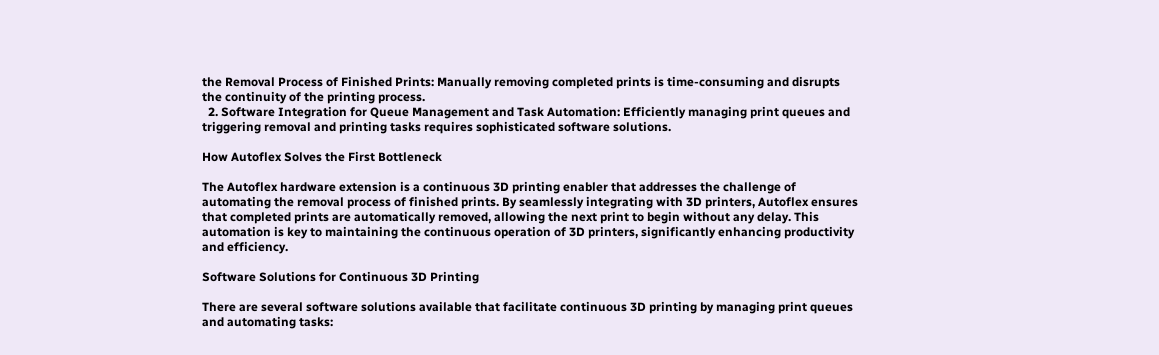the Removal Process of Finished Prints: Manually removing completed prints is time-consuming and disrupts the continuity of the printing process.
  2. Software Integration for Queue Management and Task Automation: Efficiently managing print queues and triggering removal and printing tasks requires sophisticated software solutions.

How Autoflex Solves the First Bottleneck

The Autoflex hardware extension is a continuous 3D printing enabler that addresses the challenge of automating the removal process of finished prints. By seamlessly integrating with 3D printers, Autoflex ensures that completed prints are automatically removed, allowing the next print to begin without any delay. This automation is key to maintaining the continuous operation of 3D printers, significantly enhancing productivity and efficiency.

Software Solutions for Continuous 3D Printing

There are several software solutions available that facilitate continuous 3D printing by managing print queues and automating tasks: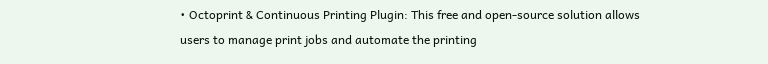• Octoprint & Continuous Printing Plugin: This free and open-source solution allows users to manage print jobs and automate the printing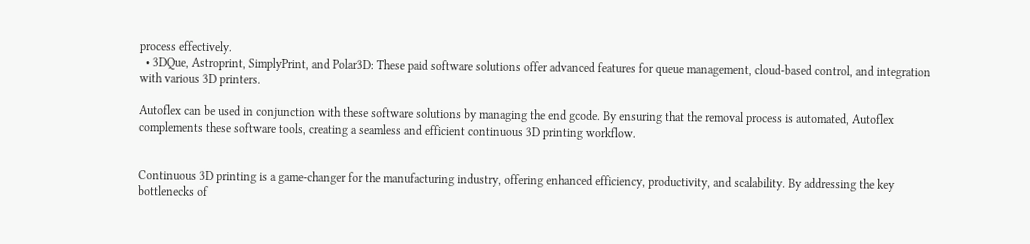process effectively.
  • 3DQue, Astroprint, SimplyPrint, and Polar3D: These paid software solutions offer advanced features for queue management, cloud-based control, and integration with various 3D printers.

Autoflex can be used in conjunction with these software solutions by managing the end gcode. By ensuring that the removal process is automated, Autoflex complements these software tools, creating a seamless and efficient continuous 3D printing workflow.


Continuous 3D printing is a game-changer for the manufacturing industry, offering enhanced efficiency, productivity, and scalability. By addressing the key bottlenecks of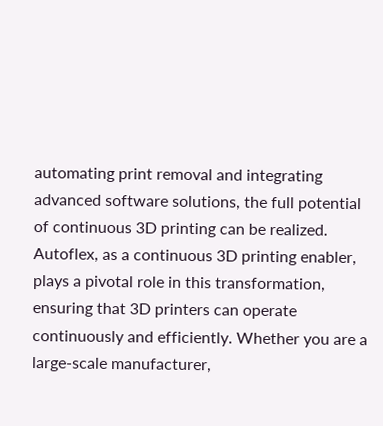automating print removal and integrating advanced software solutions, the full potential of continuous 3D printing can be realized. Autoflex, as a continuous 3D printing enabler, plays a pivotal role in this transformation, ensuring that 3D printers can operate continuously and efficiently. Whether you are a large-scale manufacturer,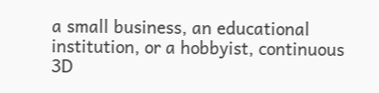a small business, an educational institution, or a hobbyist, continuous 3D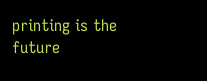printing is the future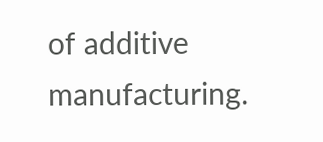of additive manufacturing.